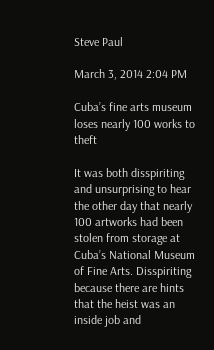Steve Paul

March 3, 2014 2:04 PM

Cuba’s fine arts museum loses nearly 100 works to theft

It was both disspiriting and unsurprising to hear the other day that nearly 100 artworks had been stolen from storage at Cuba’s National Museum of Fine Arts. Disspiriting because there are hints that the heist was an inside job and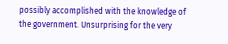possibly accomplished with the knowledge of the government. Unsurprising for the very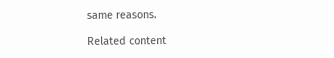same reasons.

Related content